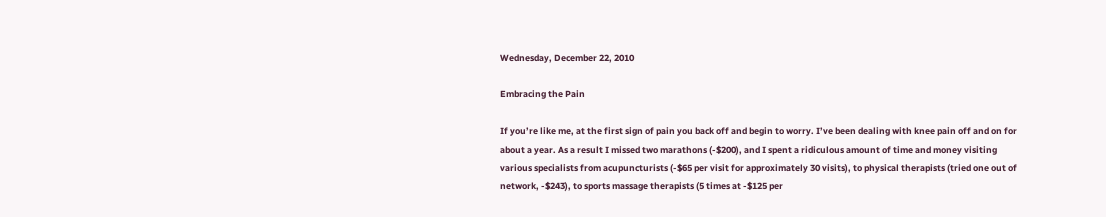Wednesday, December 22, 2010

Embracing the Pain

If you’re like me, at the first sign of pain you back off and begin to worry. I’ve been dealing with knee pain off and on for about a year. As a result I missed two marathons (-$200), and I spent a ridiculous amount of time and money visiting various specialists from acupuncturists (-$65 per visit for approximately 30 visits), to physical therapists (tried one out of network, -$243), to sports massage therapists (5 times at -$125 per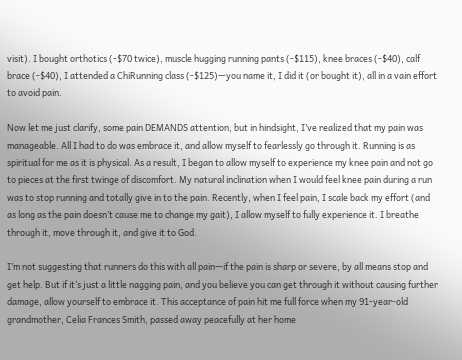visit). I bought orthotics (-$70 twice), muscle hugging running pants (-$115), knee braces (-$40), calf brace (-$40), I attended a ChiRunning class (-$125)—you name it, I did it (or bought it), all in a vain effort to avoid pain.

Now let me just clarify, some pain DEMANDS attention, but in hindsight, I’ve realized that my pain was manageable. All I had to do was embrace it, and allow myself to fearlessly go through it. Running is as spiritual for me as it is physical. As a result, I began to allow myself to experience my knee pain and not go to pieces at the first twinge of discomfort. My natural inclination when I would feel knee pain during a run was to stop running and totally give in to the pain. Recently, when I feel pain, I scale back my effort (and as long as the pain doesn’t cause me to change my gait), I allow myself to fully experience it. I breathe through it, move through it, and give it to God.

I’m not suggesting that runners do this with all pain—if the pain is sharp or severe, by all means stop and get help. But if it’s just a little nagging pain, and you believe you can get through it without causing further damage, allow yourself to embrace it. This acceptance of pain hit me full force when my 91-year-old grandmother, Celia Frances Smith, passed away peacefully at her home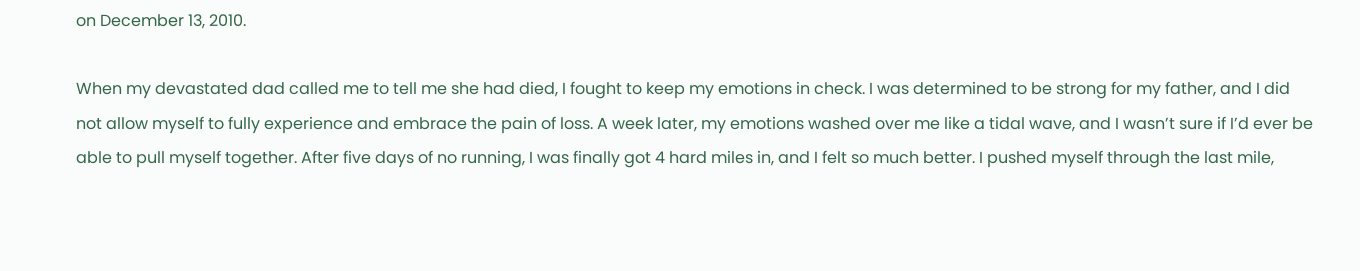on December 13, 2010.

When my devastated dad called me to tell me she had died, I fought to keep my emotions in check. I was determined to be strong for my father, and I did not allow myself to fully experience and embrace the pain of loss. A week later, my emotions washed over me like a tidal wave, and I wasn’t sure if I’d ever be able to pull myself together. After five days of no running, I was finally got 4 hard miles in, and I felt so much better. I pushed myself through the last mile,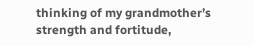thinking of my grandmother’s strength and fortitude,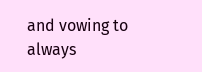and vowing to always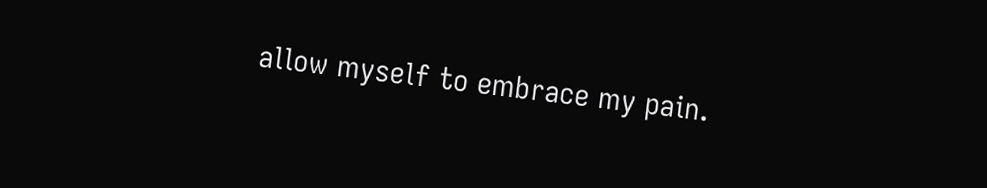allow myself to embrace my pain.